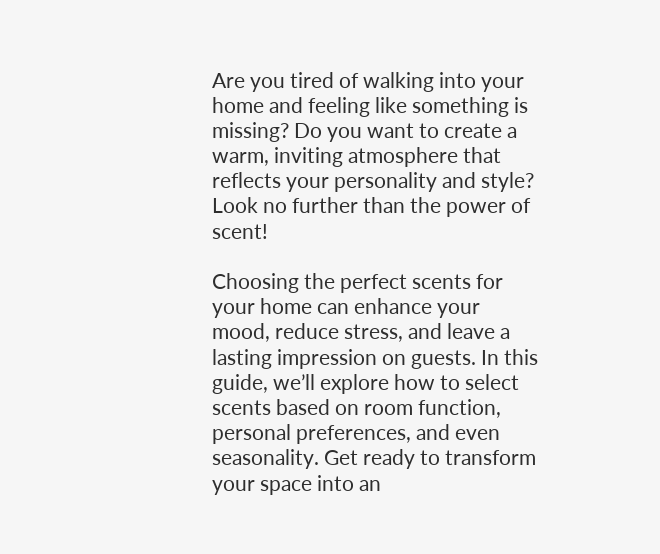Are you tired of walking into your home and feeling like something is missing? Do you want to create a warm, inviting atmosphere that reflects your personality and style? Look no further than the power of scent!

Choosing the perfect scents for your home can enhance your mood, reduce stress, and leave a lasting impression on guests. In this guide, we’ll explore how to select scents based on room function, personal preferences, and even seasonality. Get ready to transform your space into an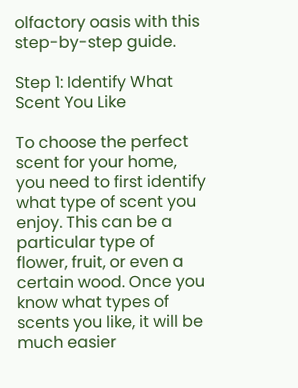olfactory oasis with this step-by-step guide.

Step 1: Identify What Scent You Like

To choose the perfect scent for your home, you need to first identify what type of scent you enjoy. This can be a particular type of flower, fruit, or even a certain wood. Once you know what types of scents you like, it will be much easier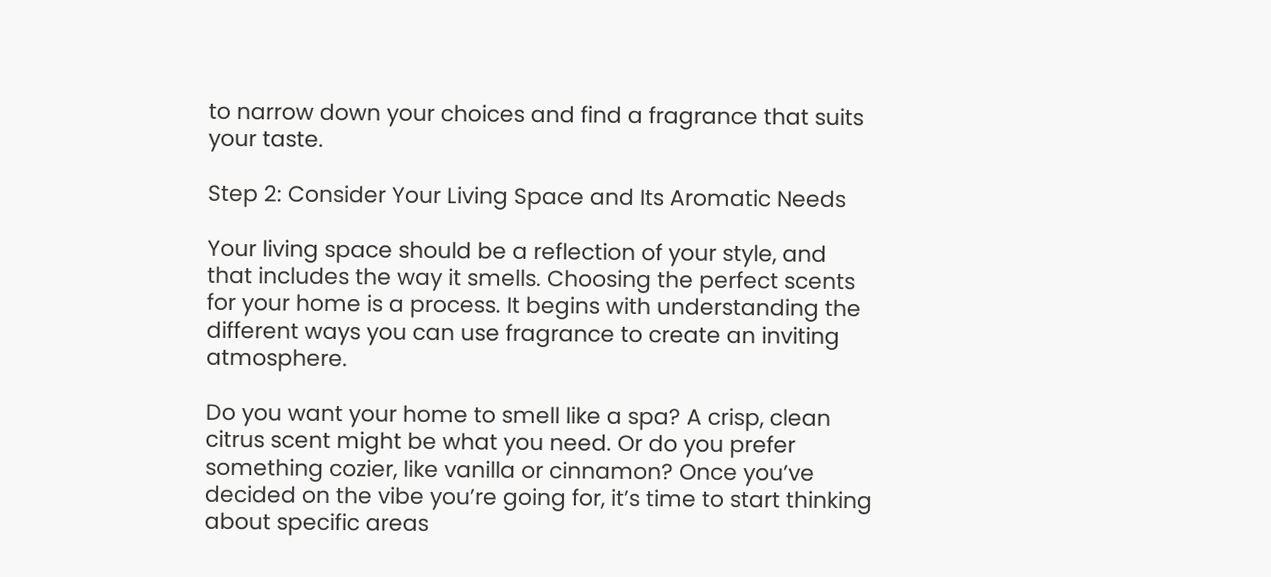to narrow down your choices and find a fragrance that suits your taste.

Step 2: Consider Your Living Space and Its Aromatic Needs

Your living space should be a reflection of your style, and that includes the way it smells. Choosing the perfect scents for your home is a process. It begins with understanding the different ways you can use fragrance to create an inviting atmosphere.

Do you want your home to smell like a spa? A crisp, clean citrus scent might be what you need. Or do you prefer something cozier, like vanilla or cinnamon? Once you’ve decided on the vibe you’re going for, it’s time to start thinking about specific areas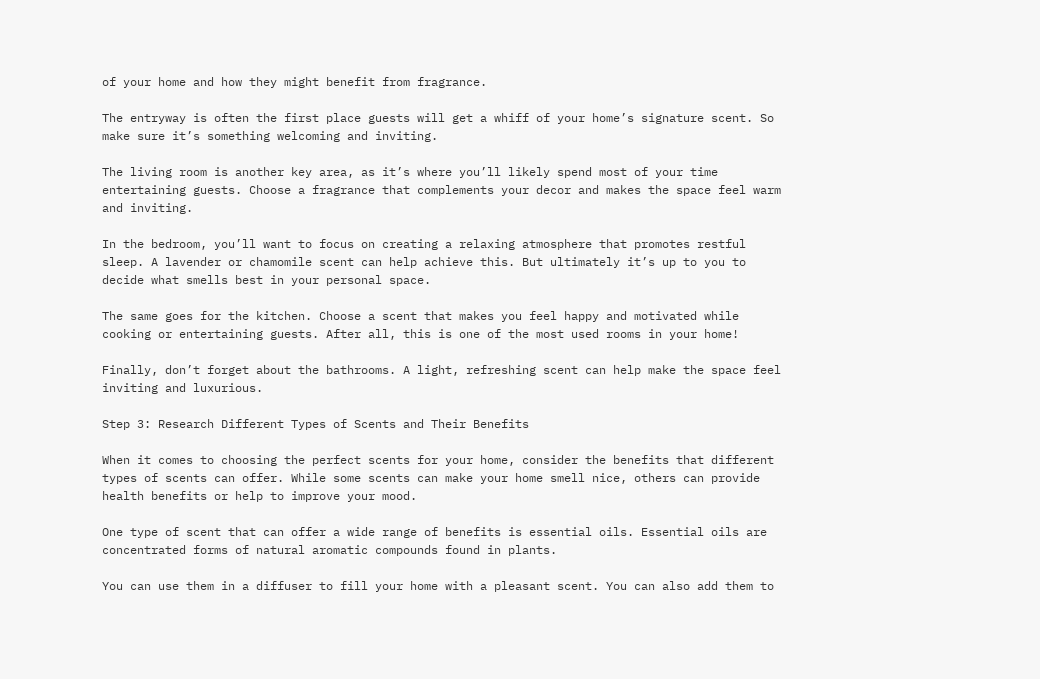of your home and how they might benefit from fragrance.

The entryway is often the first place guests will get a whiff of your home’s signature scent. So make sure it’s something welcoming and inviting.

The living room is another key area, as it’s where you’ll likely spend most of your time entertaining guests. Choose a fragrance that complements your decor and makes the space feel warm and inviting.

In the bedroom, you’ll want to focus on creating a relaxing atmosphere that promotes restful sleep. A lavender or chamomile scent can help achieve this. But ultimately it’s up to you to decide what smells best in your personal space.

The same goes for the kitchen. Choose a scent that makes you feel happy and motivated while cooking or entertaining guests. After all, this is one of the most used rooms in your home!

Finally, don’t forget about the bathrooms. A light, refreshing scent can help make the space feel inviting and luxurious.

Step 3: Research Different Types of Scents and Their Benefits

When it comes to choosing the perfect scents for your home, consider the benefits that different types of scents can offer. While some scents can make your home smell nice, others can provide health benefits or help to improve your mood.

One type of scent that can offer a wide range of benefits is essential oils. Essential oils are concentrated forms of natural aromatic compounds found in plants.

You can use them in a diffuser to fill your home with a pleasant scent. You can also add them to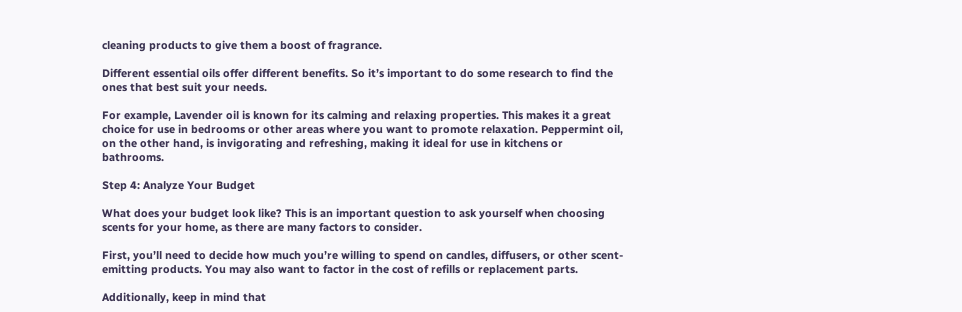cleaning products to give them a boost of fragrance.

Different essential oils offer different benefits. So it’s important to do some research to find the ones that best suit your needs.

For example, Lavender oil is known for its calming and relaxing properties. This makes it a great choice for use in bedrooms or other areas where you want to promote relaxation. Peppermint oil, on the other hand, is invigorating and refreshing, making it ideal for use in kitchens or bathrooms.

Step 4: Analyze Your Budget

What does your budget look like? This is an important question to ask yourself when choosing scents for your home, as there are many factors to consider.

First, you’ll need to decide how much you’re willing to spend on candles, diffusers, or other scent-emitting products. You may also want to factor in the cost of refills or replacement parts.

Additionally, keep in mind that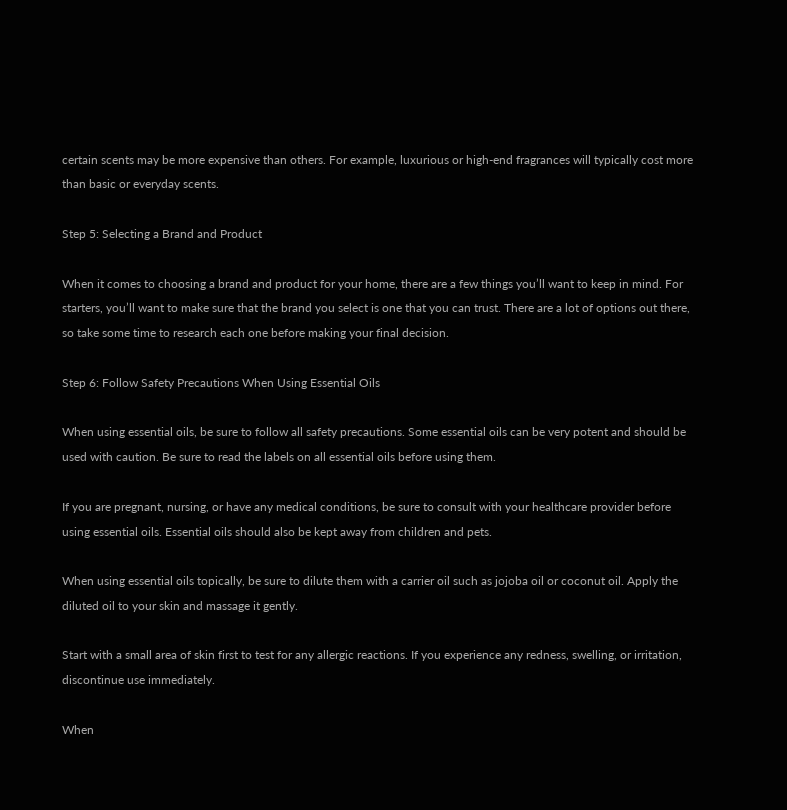certain scents may be more expensive than others. For example, luxurious or high-end fragrances will typically cost more than basic or everyday scents.

Step 5: Selecting a Brand and Product

When it comes to choosing a brand and product for your home, there are a few things you’ll want to keep in mind. For starters, you’ll want to make sure that the brand you select is one that you can trust. There are a lot of options out there, so take some time to research each one before making your final decision.

Step 6: Follow Safety Precautions When Using Essential Oils

When using essential oils, be sure to follow all safety precautions. Some essential oils can be very potent and should be used with caution. Be sure to read the labels on all essential oils before using them.

If you are pregnant, nursing, or have any medical conditions, be sure to consult with your healthcare provider before using essential oils. Essential oils should also be kept away from children and pets.

When using essential oils topically, be sure to dilute them with a carrier oil such as jojoba oil or coconut oil. Apply the diluted oil to your skin and massage it gently.

Start with a small area of skin first to test for any allergic reactions. If you experience any redness, swelling, or irritation, discontinue use immediately.

When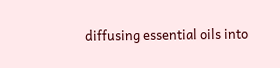diffusing essential oils into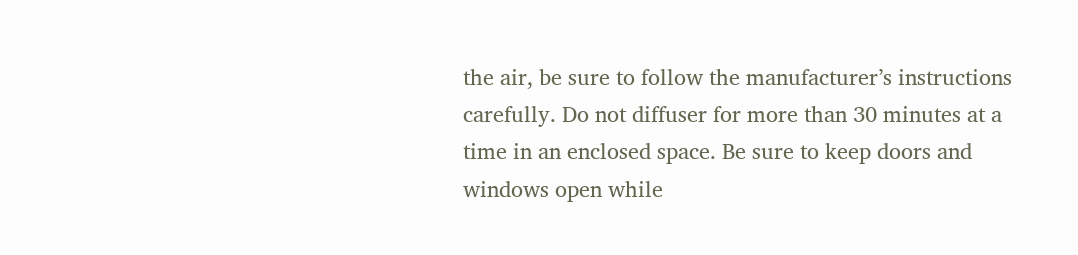the air, be sure to follow the manufacturer’s instructions carefully. Do not diffuser for more than 30 minutes at a time in an enclosed space. Be sure to keep doors and windows open while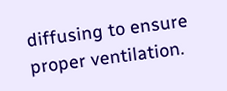diffusing to ensure proper ventilation.